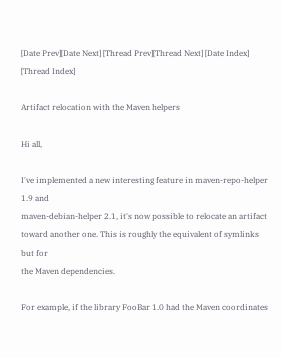[Date Prev][Date Next] [Thread Prev][Thread Next] [Date Index] [Thread Index]

Artifact relocation with the Maven helpers

Hi all,

I've implemented a new interesting feature in maven-repo-helper 1.9 and
maven-debian-helper 2.1, it's now possible to relocate an artifact
toward another one. This is roughly the equivalent of symlinks but for
the Maven dependencies.

For example, if the library FooBar 1.0 had the Maven coordinates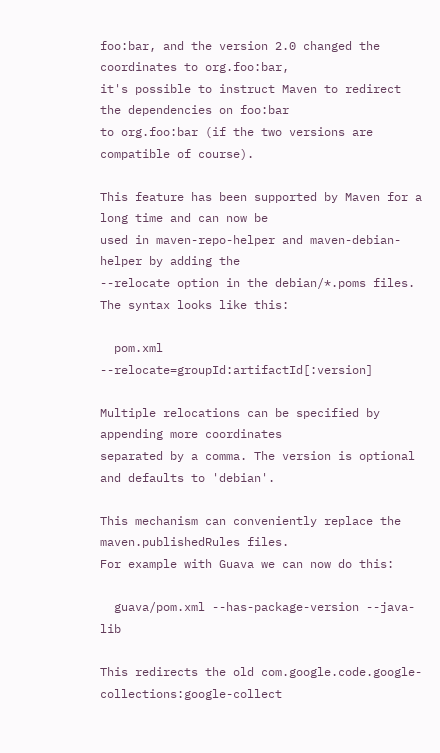foo:bar, and the version 2.0 changed the coordinates to org.foo:bar,
it's possible to instruct Maven to redirect the dependencies on foo:bar
to org.foo:bar (if the two versions are compatible of course).

This feature has been supported by Maven for a long time and can now be
used in maven-repo-helper and maven-debian-helper by adding the
--relocate option in the debian/*.poms files. The syntax looks like this:

  pom.xml --relocate=groupId:artifactId[:version]

Multiple relocations can be specified by appending more coordinates
separated by a comma. The version is optional and defaults to 'debian'.

This mechanism can conveniently replace the maven.publishedRules files.
For example with Guava we can now do this:

  guava/pom.xml --has-package-version --java-lib

This redirects the old com.google.code.google-collections:google-collect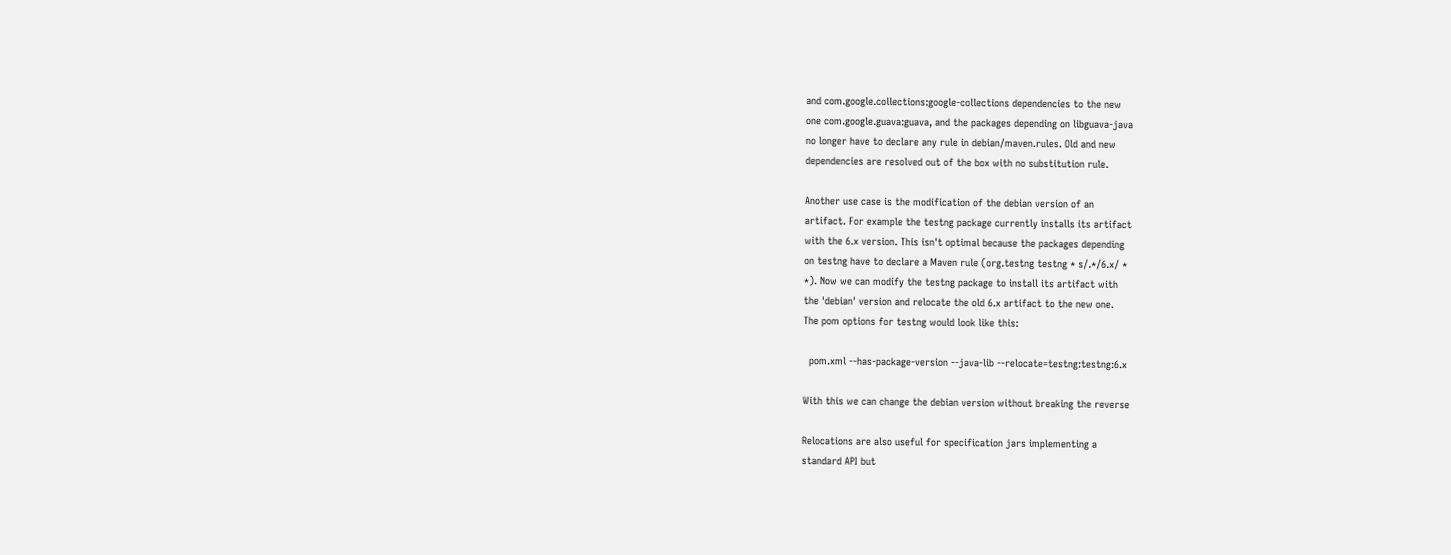and com.google.collections:google-collections dependencies to the new
one com.google.guava:guava, and the packages depending on libguava-java
no longer have to declare any rule in debian/maven.rules. Old and new
dependencies are resolved out of the box with no substitution rule.

Another use case is the modification of the debian version of an
artifact. For example the testng package currently installs its artifact
with the 6.x version. This isn't optimal because the packages depending
on testng have to declare a Maven rule (org.testng testng * s/.*/6.x/ *
*). Now we can modify the testng package to install its artifact with
the 'debian' version and relocate the old 6.x artifact to the new one.
The pom options for testng would look like this:

  pom.xml --has-package-version --java-lib --relocate=testng:testng:6.x

With this we can change the debian version without breaking the reverse

Relocations are also useful for specification jars implementing a
standard API but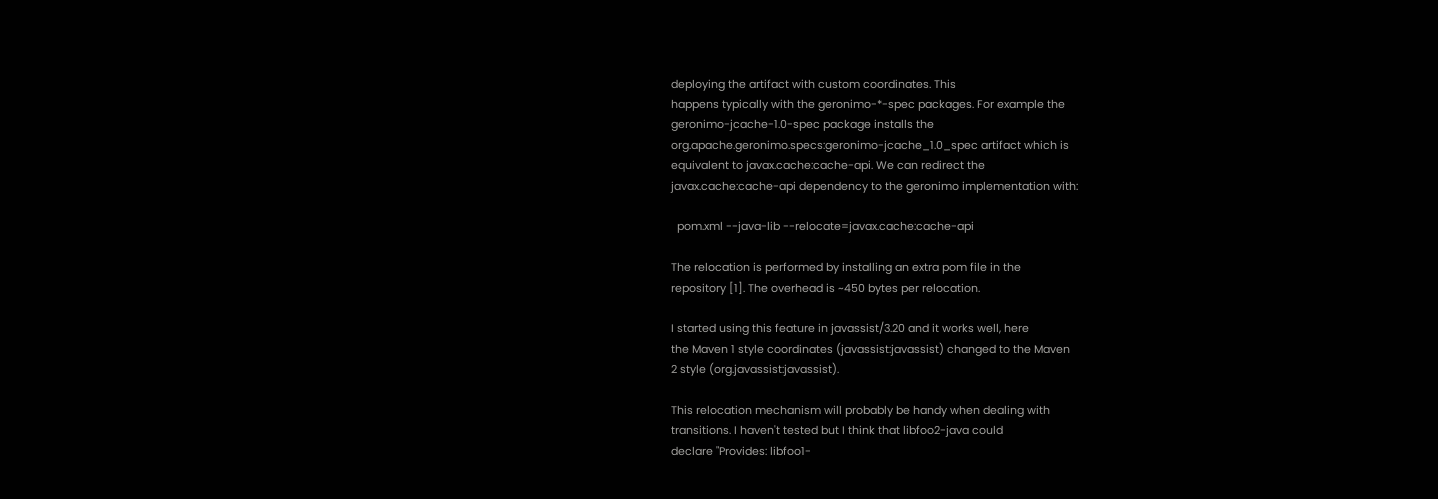deploying the artifact with custom coordinates. This
happens typically with the geronimo-*-spec packages. For example the
geronimo-jcache-1.0-spec package installs the
org.apache.geronimo.specs:geronimo-jcache_1.0_spec artifact which is
equivalent to javax.cache:cache-api. We can redirect the
javax.cache:cache-api dependency to the geronimo implementation with:

  pom.xml --java-lib --relocate=javax.cache:cache-api

The relocation is performed by installing an extra pom file in the
repository [1]. The overhead is ~450 bytes per relocation.

I started using this feature in javassist/3.20 and it works well, here
the Maven 1 style coordinates (javassist:javassist) changed to the Maven
2 style (org.javassist:javassist).

This relocation mechanism will probably be handy when dealing with
transitions. I haven't tested but I think that libfoo2-java could
declare "Provides: libfoo1-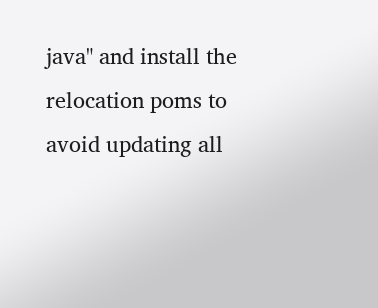java" and install the relocation poms to
avoid updating all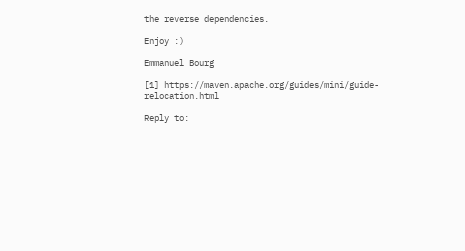the reverse dependencies.

Enjoy :)

Emmanuel Bourg

[1] https://maven.apache.org/guides/mini/guide-relocation.html

Reply to: